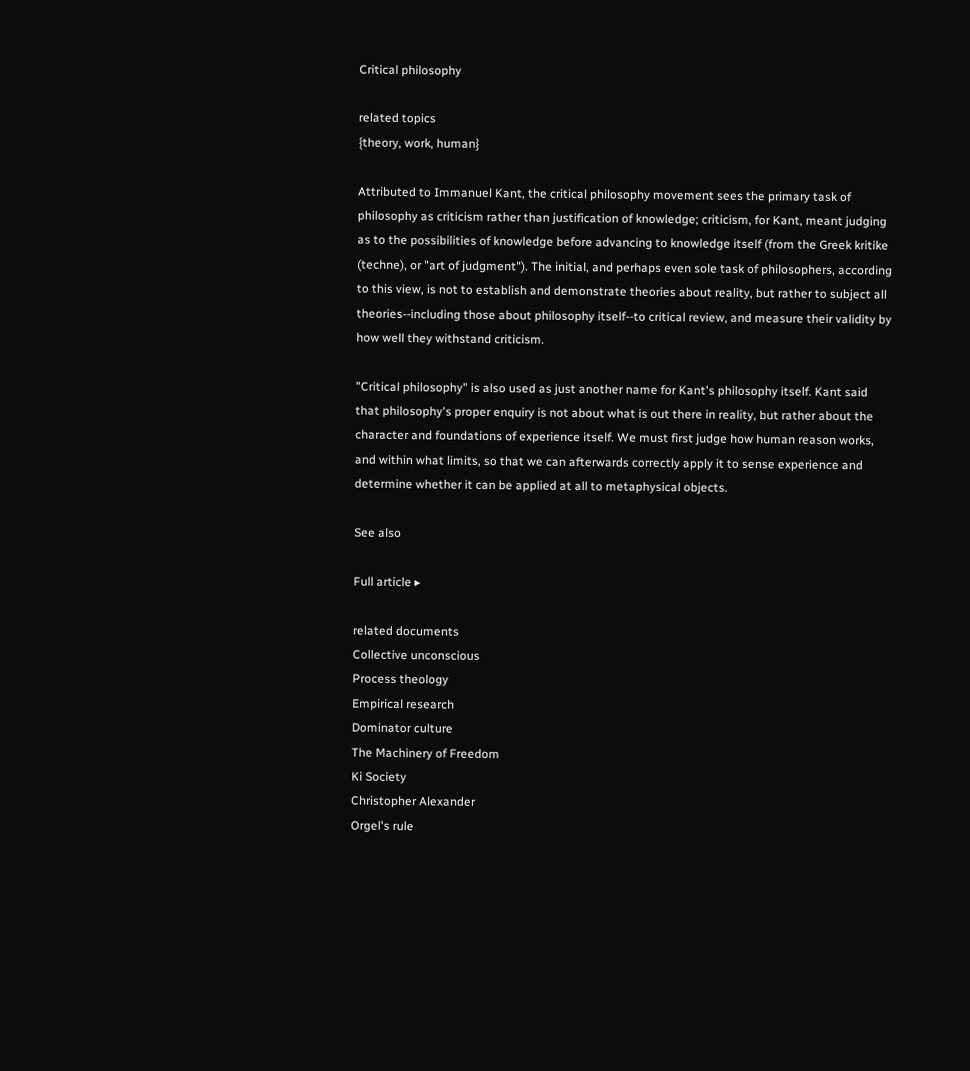Critical philosophy

related topics
{theory, work, human}

Attributed to Immanuel Kant, the critical philosophy movement sees the primary task of philosophy as criticism rather than justification of knowledge; criticism, for Kant, meant judging as to the possibilities of knowledge before advancing to knowledge itself (from the Greek kritike (techne), or "art of judgment"). The initial, and perhaps even sole task of philosophers, according to this view, is not to establish and demonstrate theories about reality, but rather to subject all theories--including those about philosophy itself--to critical review, and measure their validity by how well they withstand criticism.

"Critical philosophy" is also used as just another name for Kant's philosophy itself. Kant said that philosophy's proper enquiry is not about what is out there in reality, but rather about the character and foundations of experience itself. We must first judge how human reason works, and within what limits, so that we can afterwards correctly apply it to sense experience and determine whether it can be applied at all to metaphysical objects.

See also

Full article ▸

related documents
Collective unconscious
Process theology
Empirical research
Dominator culture
The Machinery of Freedom
Ki Society
Christopher Alexander
Orgel's rule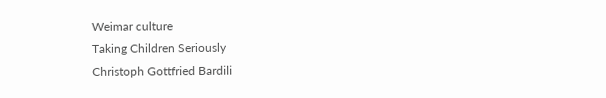Weimar culture
Taking Children Seriously
Christoph Gottfried Bardili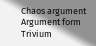Chaos argument
Argument form
Trivium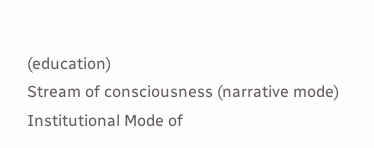(education)
Stream of consciousness (narrative mode)
Institutional Mode of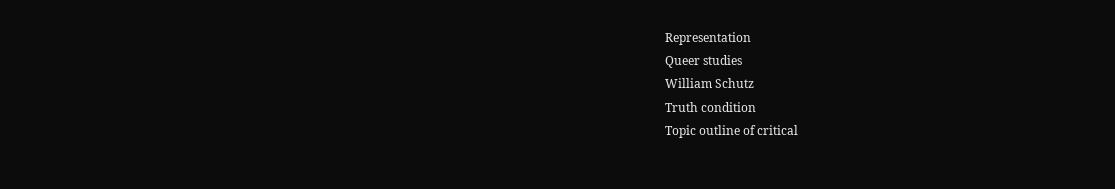Representation
Queer studies
William Schutz
Truth condition
Topic outline of critical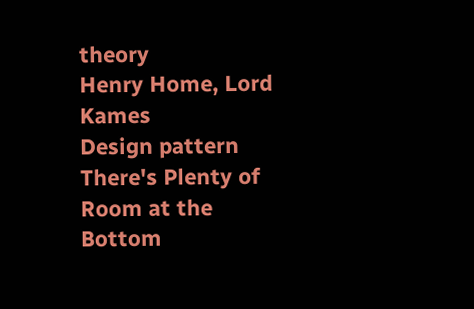theory
Henry Home, Lord Kames
Design pattern
There's Plenty of Room at the Bottom